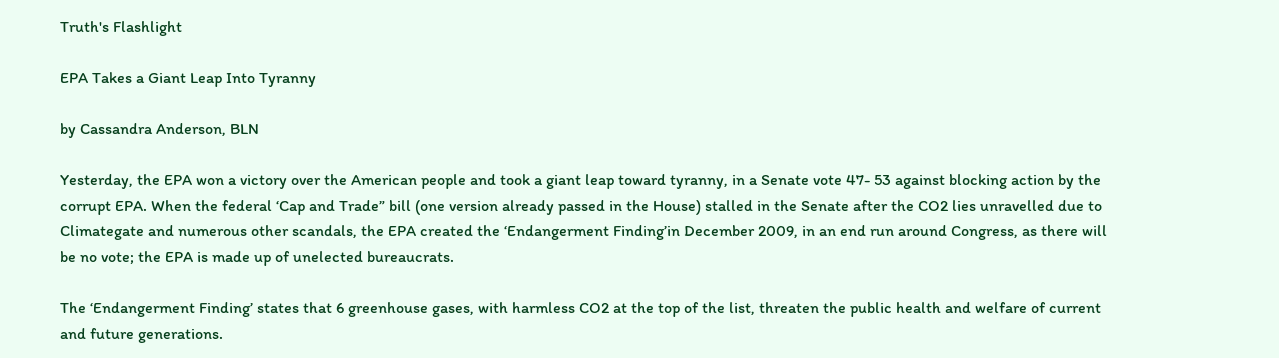Truth's Flashlight

EPA Takes a Giant Leap Into Tyranny

by Cassandra Anderson, BLN

Yesterday, the EPA won a victory over the American people and took a giant leap toward tyranny, in a Senate vote 47- 53 against blocking action by the corrupt EPA. When the federal ‘Cap and Trade” bill (one version already passed in the House) stalled in the Senate after the CO2 lies unravelled due to Climategate and numerous other scandals, the EPA created the ‘Endangerment Finding’in December 2009, in an end run around Congress, as there will be no vote; the EPA is made up of unelected bureaucrats.

The ‘Endangerment Finding’ states that 6 greenhouse gases, with harmless CO2 at the top of the list, threaten the public health and welfare of current and future generations.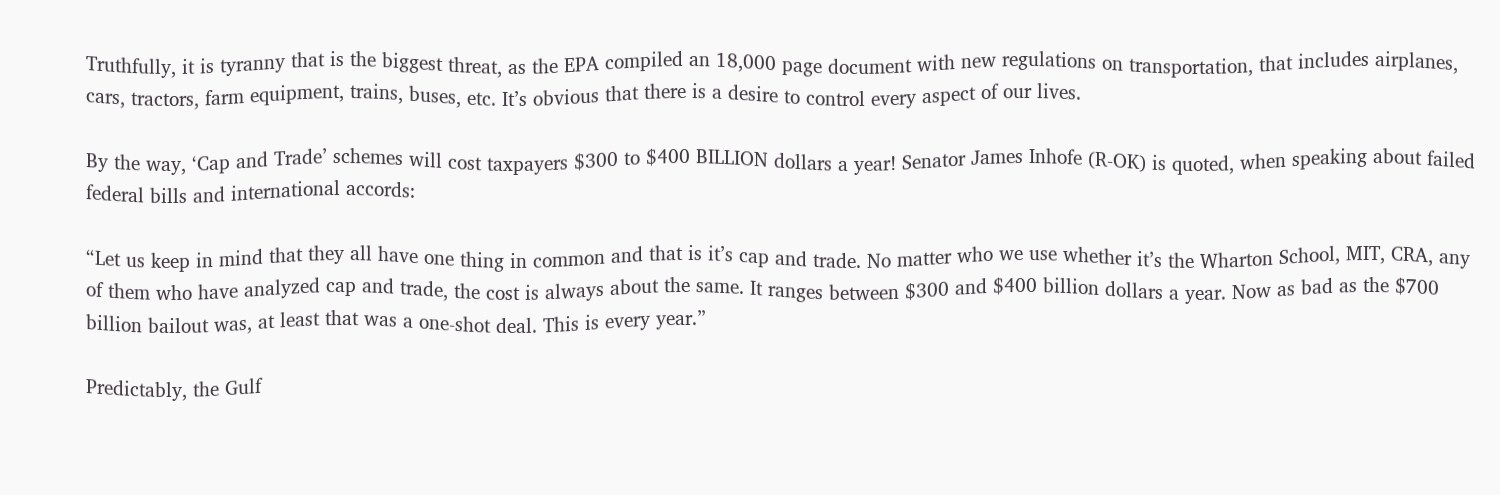Truthfully, it is tyranny that is the biggest threat, as the EPA compiled an 18,000 page document with new regulations on transportation, that includes airplanes, cars, tractors, farm equipment, trains, buses, etc. It’s obvious that there is a desire to control every aspect of our lives.

By the way, ‘Cap and Trade’ schemes will cost taxpayers $300 to $400 BILLION dollars a year! Senator James Inhofe (R-OK) is quoted, when speaking about failed federal bills and international accords:

“Let us keep in mind that they all have one thing in common and that is it’s cap and trade. No matter who we use whether it’s the Wharton School, MIT, CRA, any of them who have analyzed cap and trade, the cost is always about the same. It ranges between $300 and $400 billion dollars a year. Now as bad as the $700 billion bailout was, at least that was a one-shot deal. This is every year.”

Predictably, the Gulf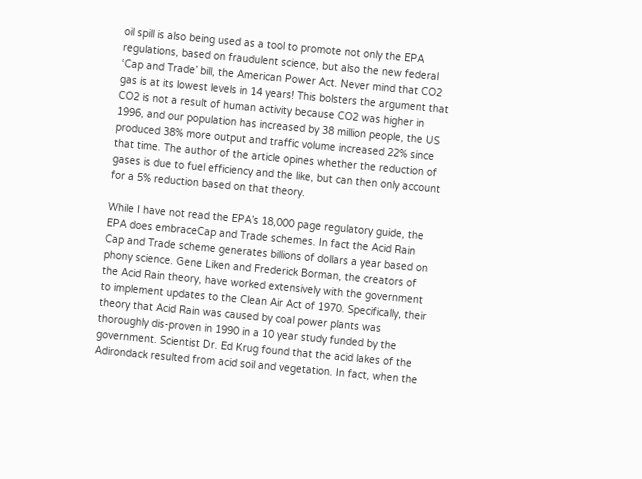oil spill is also being used as a tool to promote not only the EPA regulations, based on fraudulent science, but also the new federal ‘Cap and Trade’ bill, the American Power Act. Never mind that CO2 gas is at its lowest levels in 14 years! This bolsters the argument that CO2 is not a result of human activity because CO2 was higher in 1996, and our population has increased by 38 million people, the US produced 38% more output and traffic volume increased 22% since that time. The author of the article opines whether the reduction of gases is due to fuel efficiency and the like, but can then only account for a 5% reduction based on that theory.

While I have not read the EPA’s 18,000 page regulatory guide, the EPA does embraceCap and Trade schemes. In fact the Acid Rain Cap and Trade scheme generates billions of dollars a year based on phony science. Gene Liken and Frederick Borman, the creators of the Acid Rain theory, have worked extensively with the government to implement updates to the Clean Air Act of 1970. Specifically, their theory that Acid Rain was caused by coal power plants was thoroughly dis-proven in 1990 in a 10 year study funded by the government. Scientist Dr. Ed Krug found that the acid lakes of the Adirondack resulted from acid soil and vegetation. In fact, when the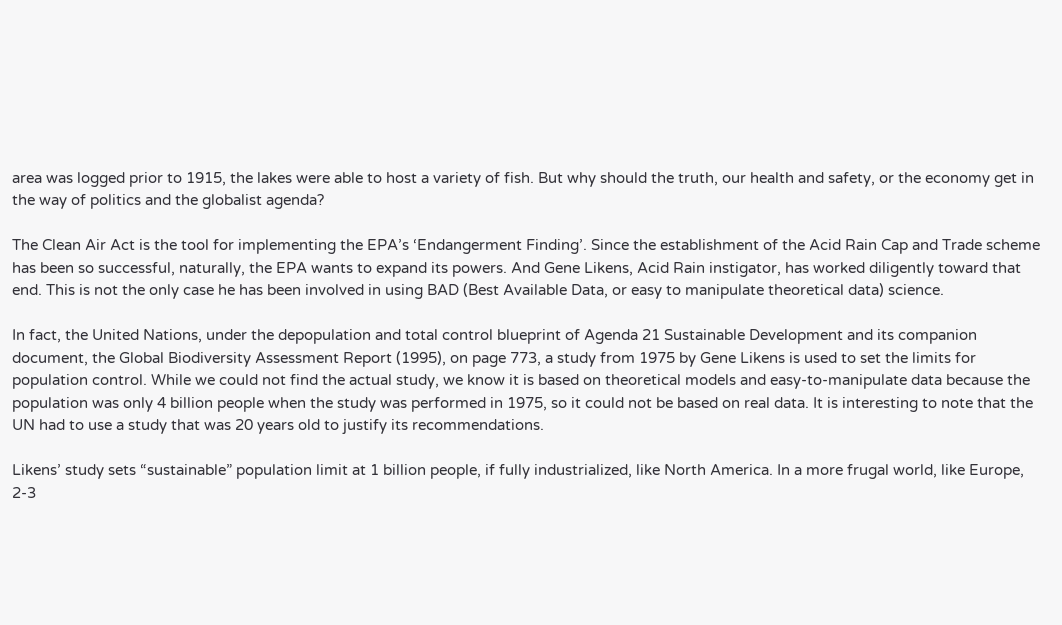area was logged prior to 1915, the lakes were able to host a variety of fish. But why should the truth, our health and safety, or the economy get in the way of politics and the globalist agenda?

The Clean Air Act is the tool for implementing the EPA’s ‘Endangerment Finding’. Since the establishment of the Acid Rain Cap and Trade scheme has been so successful, naturally, the EPA wants to expand its powers. And Gene Likens, Acid Rain instigator, has worked diligently toward that end. This is not the only case he has been involved in using BAD (Best Available Data, or easy to manipulate theoretical data) science.

In fact, the United Nations, under the depopulation and total control blueprint of Agenda 21 Sustainable Development and its companion document, the Global Biodiversity Assessment Report (1995), on page 773, a study from 1975 by Gene Likens is used to set the limits for population control. While we could not find the actual study, we know it is based on theoretical models and easy-to-manipulate data because the population was only 4 billion people when the study was performed in 1975, so it could not be based on real data. It is interesting to note that the UN had to use a study that was 20 years old to justify its recommendations.

Likens’ study sets “sustainable” population limit at 1 billion people, if fully industrialized, like North America. In a more frugal world, like Europe, 2-3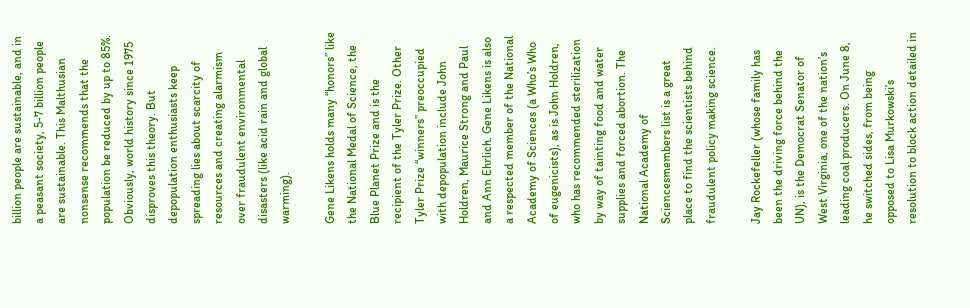billion people are sustainable, and in a peasant society, 5-7 billion people are sustainable. This Malthusian nonsense recommends that the population be reduced by up to 85%. Obviously, world history since 1975 disproves this theory. But depopulation enthusiasts keep spreading lies about scarcity of resources and creating alarmism over fraudulent environmental disasters (like acid rain and global warming).

Gene Likens holds many “honors” like the National Medal of Science, the Blue Planet Prize and is the recipient of the Tyler Prize. Other Tyler Prize “winners” preoccupied with depopulation include John Holdren, Maurice Strong and Paul and Ann Ehrlich. Gene Likens is also a respected member of the National Academy of Sciences (a Who’s Who of eugenicists), as is John Holdren, who has recommended sterilization by way of tainting food and water supplies and forced abortion. The National Academy of Sciencesmembers list is a great place to find the scientists behind fraudulent policy making science.

Jay Rockefeller (whose family has been the driving force behind the UN), is the Democrat Senator of West Virginia, one of the nation’s leading coal producers. On June 8, he switched sides, from being opposed to Lisa Murkowski’s resolution to block action detailed in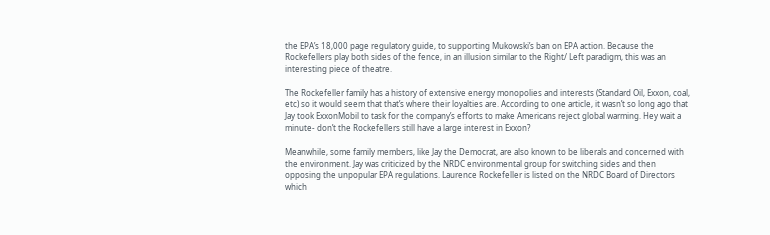the EPA’s 18,000 page regulatory guide, to supporting Mukowski’s ban on EPA action. Because the Rockefellers play both sides of the fence, in an illusion similar to the Right/ Left paradigm, this was an interesting piece of theatre.

The Rockefeller family has a history of extensive energy monopolies and interests (Standard Oil, Exxon, coal, etc) so it would seem that that’s where their loyalties are. According to one article, it wasn’t so long ago that Jay took ExxonMobil to task for the company’s efforts to make Americans reject global warming. Hey wait a minute- don’t the Rockefellers still have a large interest in Exxon?

Meanwhile, some family members, like Jay the Democrat, are also known to be liberals and concerned with the environment. Jay was criticized by the NRDC environmental group for switching sides and then opposing the unpopular EPA regulations. Laurence Rockefeller is listed on the NRDC Board of Directors which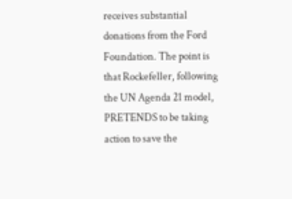receives substantial donations from the Ford Foundation. The point is that Rockefeller, following the UN Agenda 21 model, PRETENDS to be taking action to save the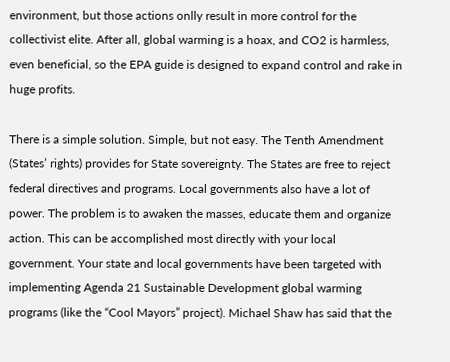environment, but those actions onlly result in more control for the collectivist elite. After all, global warming is a hoax, and CO2 is harmless, even beneficial, so the EPA guide is designed to expand control and rake in huge profits.

There is a simple solution. Simple, but not easy. The Tenth Amendment (States’ rights) provides for State sovereignty. The States are free to reject federal directives and programs. Local governments also have a lot of power. The problem is to awaken the masses, educate them and organize action. This can be accomplished most directly with your local government. Your state and local governments have been targeted with implementing Agenda 21 Sustainable Development global warming programs (like the “Cool Mayors” project). Michael Shaw has said that the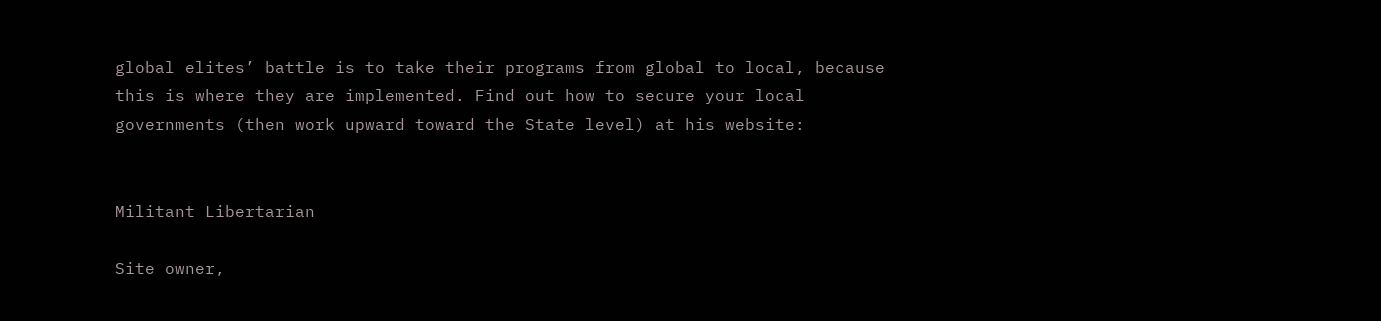global elites’ battle is to take their programs from global to local, because this is where they are implemented. Find out how to secure your local governments (then work upward toward the State level) at his website:


Militant Libertarian

Site owner,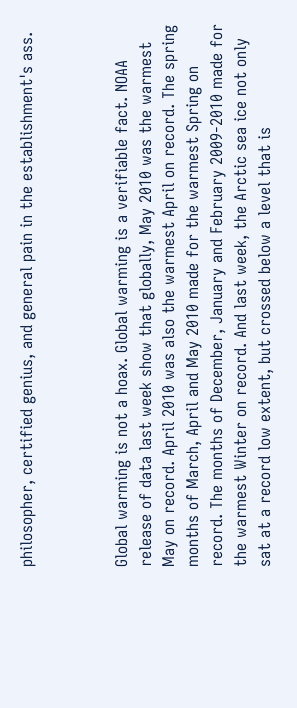philosopher, certified genius, and general pain in the establishment's ass.



Global warming is not a hoax. Global warming is a verifiable fact. NOAA release of data last week show that globally, May 2010 was the warmest May on record. April 2010 was also the warmest April on record. The spring months of March, April and May 2010 made for the warmest Spring on record. The months of December, January and February 2009-2010 made for the warmest Winter on record. And last week, the Arctic sea ice not only sat at a record low extent, but crossed below a level that is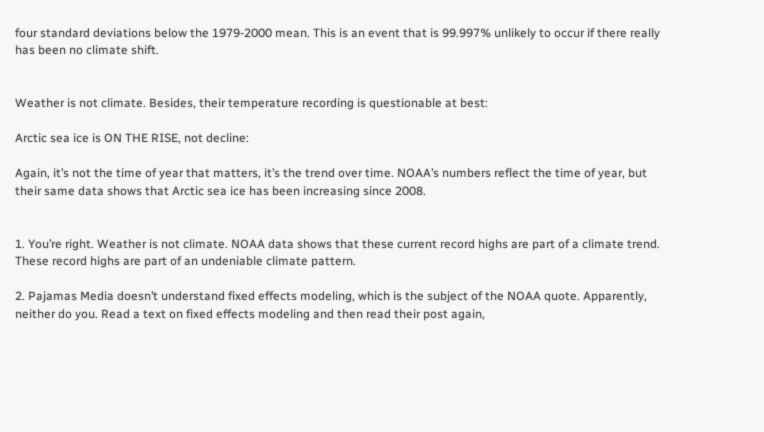four standard deviations below the 1979-2000 mean. This is an event that is 99.997% unlikely to occur if there really has been no climate shift.


Weather is not climate. Besides, their temperature recording is questionable at best:

Arctic sea ice is ON THE RISE, not decline:

Again, it’s not the time of year that matters, it’s the trend over time. NOAA’s numbers reflect the time of year, but their same data shows that Arctic sea ice has been increasing since 2008.


1. You’re right. Weather is not climate. NOAA data shows that these current record highs are part of a climate trend. These record highs are part of an undeniable climate pattern.

2. Pajamas Media doesn’t understand fixed effects modeling, which is the subject of the NOAA quote. Apparently, neither do you. Read a text on fixed effects modeling and then read their post again,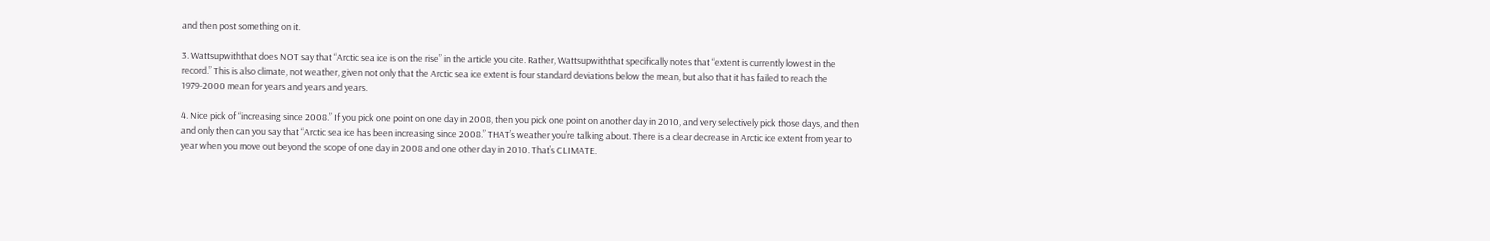and then post something on it.

3. Wattsupwiththat does NOT say that “Arctic sea ice is on the rise” in the article you cite. Rather, Wattsupwiththat specifically notes that “extent is currently lowest in the record.” This is also climate, not weather, given not only that the Arctic sea ice extent is four standard deviations below the mean, but also that it has failed to reach the 1979-2000 mean for years and years and years.

4. Nice pick of “increasing since 2008.” If you pick one point on one day in 2008, then you pick one point on another day in 2010, and very selectively pick those days, and then and only then can you say that “Arctic sea ice has been increasing since 2008.” THAT’s weather you’re talking about. There is a clear decrease in Arctic ice extent from year to year when you move out beyond the scope of one day in 2008 and one other day in 2010. That’s CLIMATE.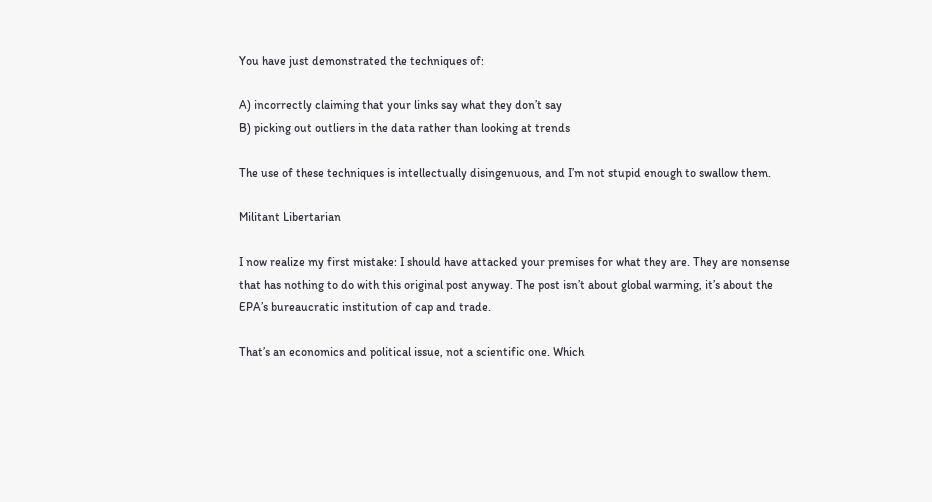You have just demonstrated the techniques of:

A) incorrectly claiming that your links say what they don’t say
B) picking out outliers in the data rather than looking at trends

The use of these techniques is intellectually disingenuous, and I’m not stupid enough to swallow them.

Militant Libertarian

I now realize my first mistake: I should have attacked your premises for what they are. They are nonsense that has nothing to do with this original post anyway. The post isn’t about global warming, it’s about the EPA’s bureaucratic institution of cap and trade.

That’s an economics and political issue, not a scientific one. Which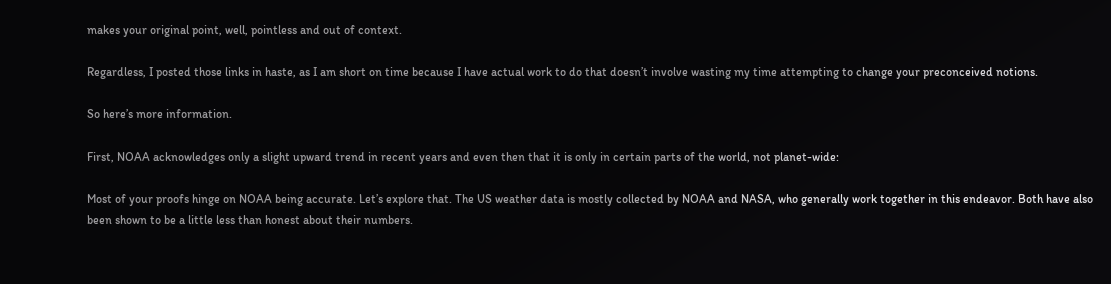makes your original point, well, pointless and out of context.

Regardless, I posted those links in haste, as I am short on time because I have actual work to do that doesn’t involve wasting my time attempting to change your preconceived notions.

So here’s more information.

First, NOAA acknowledges only a slight upward trend in recent years and even then that it is only in certain parts of the world, not planet-wide:

Most of your proofs hinge on NOAA being accurate. Let’s explore that. The US weather data is mostly collected by NOAA and NASA, who generally work together in this endeavor. Both have also been shown to be a little less than honest about their numbers.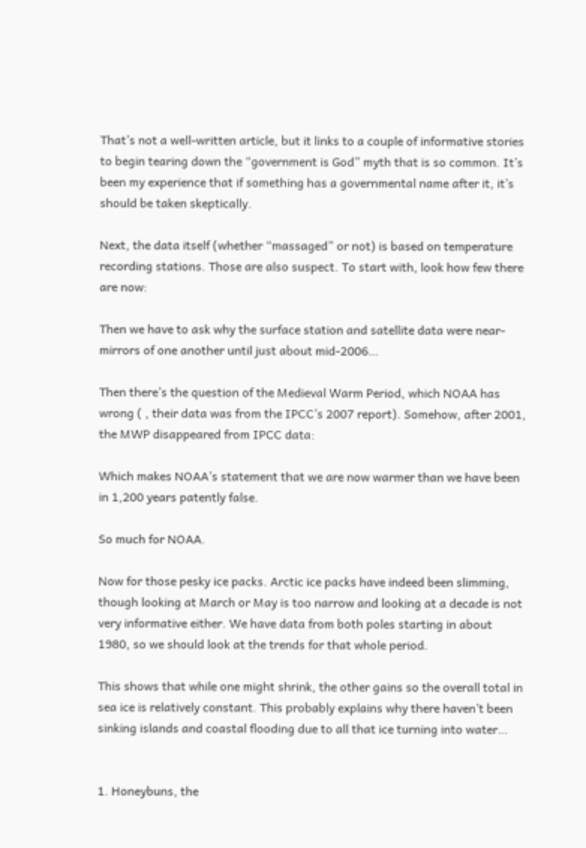That’s not a well-written article, but it links to a couple of informative stories to begin tearing down the “government is God” myth that is so common. It’s been my experience that if something has a governmental name after it, it’s should be taken skeptically.

Next, the data itself (whether “massaged” or not) is based on temperature recording stations. Those are also suspect. To start with, look how few there are now:

Then we have to ask why the surface station and satellite data were near-mirrors of one another until just about mid-2006…

Then there’s the question of the Medieval Warm Period, which NOAA has wrong ( , their data was from the IPCC’s 2007 report). Somehow, after 2001, the MWP disappeared from IPCC data:

Which makes NOAA’s statement that we are now warmer than we have been in 1,200 years patently false.

So much for NOAA.

Now for those pesky ice packs. Arctic ice packs have indeed been slimming, though looking at March or May is too narrow and looking at a decade is not very informative either. We have data from both poles starting in about 1980, so we should look at the trends for that whole period.

This shows that while one might shrink, the other gains so the overall total in sea ice is relatively constant. This probably explains why there haven’t been sinking islands and coastal flooding due to all that ice turning into water…


1. Honeybuns, the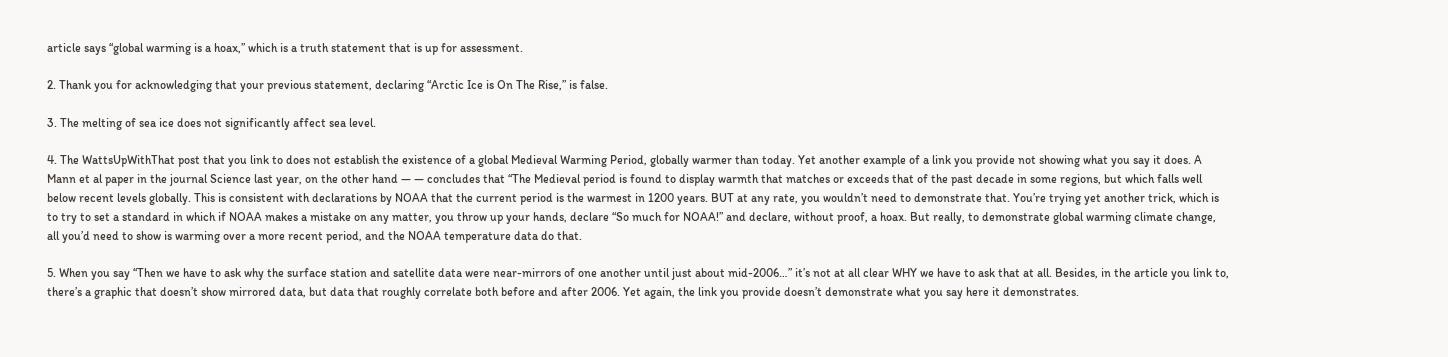article says “global warming is a hoax,” which is a truth statement that is up for assessment.

2. Thank you for acknowledging that your previous statement, declaring “Arctic Ice is On The Rise,” is false.

3. The melting of sea ice does not significantly affect sea level.

4. The WattsUpWithThat post that you link to does not establish the existence of a global Medieval Warming Period, globally warmer than today. Yet another example of a link you provide not showing what you say it does. A Mann et al paper in the journal Science last year, on the other hand — — concludes that “The Medieval period is found to display warmth that matches or exceeds that of the past decade in some regions, but which falls well below recent levels globally. This is consistent with declarations by NOAA that the current period is the warmest in 1200 years. BUT at any rate, you wouldn’t need to demonstrate that. You’re trying yet another trick, which is to try to set a standard in which if NOAA makes a mistake on any matter, you throw up your hands, declare “So much for NOAA!” and declare, without proof, a hoax. But really, to demonstrate global warming climate change, all you’d need to show is warming over a more recent period, and the NOAA temperature data do that.

5. When you say “Then we have to ask why the surface station and satellite data were near-mirrors of one another until just about mid-2006…” it’s not at all clear WHY we have to ask that at all. Besides, in the article you link to, there’s a graphic that doesn’t show mirrored data, but data that roughly correlate both before and after 2006. Yet again, the link you provide doesn’t demonstrate what you say here it demonstrates.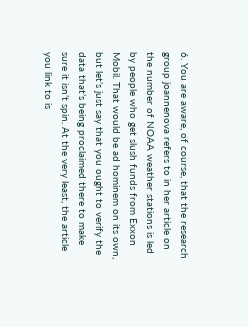6. You are aware, of course, that the research group joannenova refers to in her article on the number of NOAA weather stations is led by people who get slush funds from Exxon Mobil. That would be ad hominem on its own, but let’s just say that you ought to verify the data that’s being proclaimed there to make sure it isn’t spin. At the very least, the article you link to is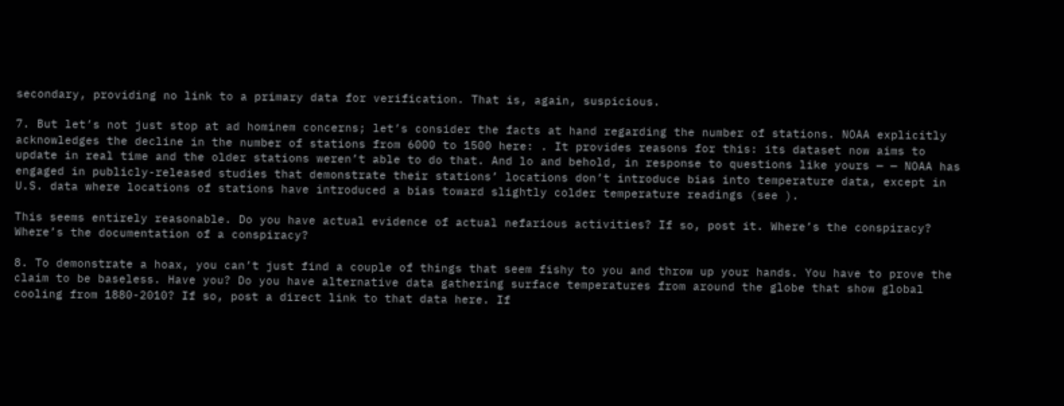secondary, providing no link to a primary data for verification. That is, again, suspicious.

7. But let’s not just stop at ad hominem concerns; let’s consider the facts at hand regarding the number of stations. NOAA explicitly acknowledges the decline in the number of stations from 6000 to 1500 here: . It provides reasons for this: its dataset now aims to update in real time and the older stations weren’t able to do that. And lo and behold, in response to questions like yours — — NOAA has engaged in publicly-released studies that demonstrate their stations’ locations don’t introduce bias into temperature data, except in U.S. data where locations of stations have introduced a bias toward slightly colder temperature readings (see ).

This seems entirely reasonable. Do you have actual evidence of actual nefarious activities? If so, post it. Where’s the conspiracy? Where’s the documentation of a conspiracy?

8. To demonstrate a hoax, you can’t just find a couple of things that seem fishy to you and throw up your hands. You have to prove the claim to be baseless. Have you? Do you have alternative data gathering surface temperatures from around the globe that show global cooling from 1880-2010? If so, post a direct link to that data here. If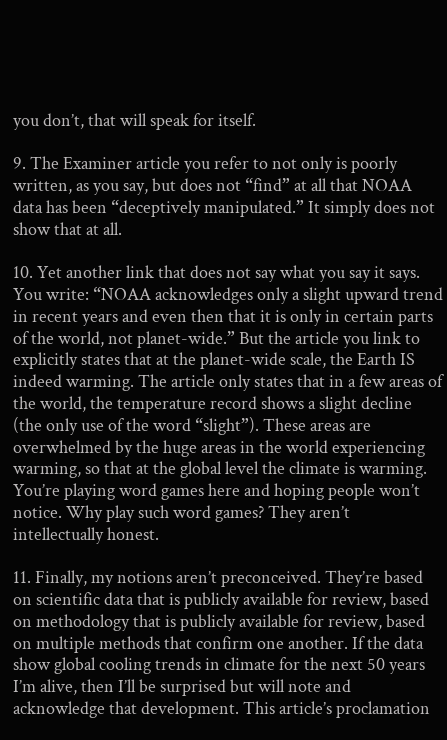you don’t, that will speak for itself.

9. The Examiner article you refer to not only is poorly written, as you say, but does not “find” at all that NOAA data has been “deceptively manipulated.” It simply does not show that at all.

10. Yet another link that does not say what you say it says. You write: “NOAA acknowledges only a slight upward trend in recent years and even then that it is only in certain parts of the world, not planet-wide.” But the article you link to explicitly states that at the planet-wide scale, the Earth IS indeed warming. The article only states that in a few areas of the world, the temperature record shows a slight decline (the only use of the word “slight”). These areas are overwhelmed by the huge areas in the world experiencing warming, so that at the global level the climate is warming. You’re playing word games here and hoping people won’t notice. Why play such word games? They aren’t intellectually honest.

11. Finally, my notions aren’t preconceived. They’re based on scientific data that is publicly available for review, based on methodology that is publicly available for review, based on multiple methods that confirm one another. If the data show global cooling trends in climate for the next 50 years I’m alive, then I’ll be surprised but will note and acknowledge that development. This article’s proclamation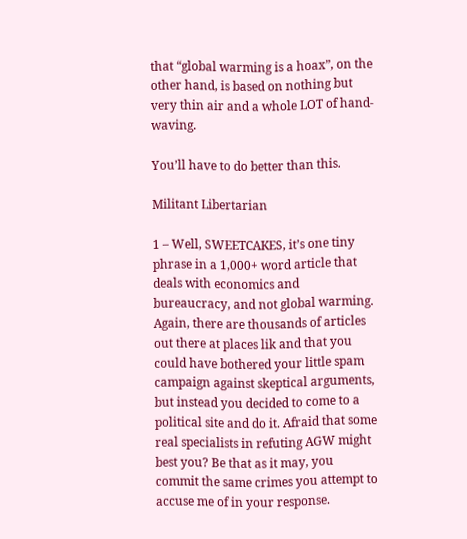that “global warming is a hoax”, on the other hand, is based on nothing but very thin air and a whole LOT of hand-waving.

You’ll have to do better than this.

Militant Libertarian

1 – Well, SWEETCAKES, it’s one tiny phrase in a 1,000+ word article that deals with economics and bureaucracy, and not global warming. Again, there are thousands of articles out there at places lik and that you could have bothered your little spam campaign against skeptical arguments, but instead you decided to come to a political site and do it. Afraid that some real specialists in refuting AGW might best you? Be that as it may, you commit the same crimes you attempt to accuse me of in your response.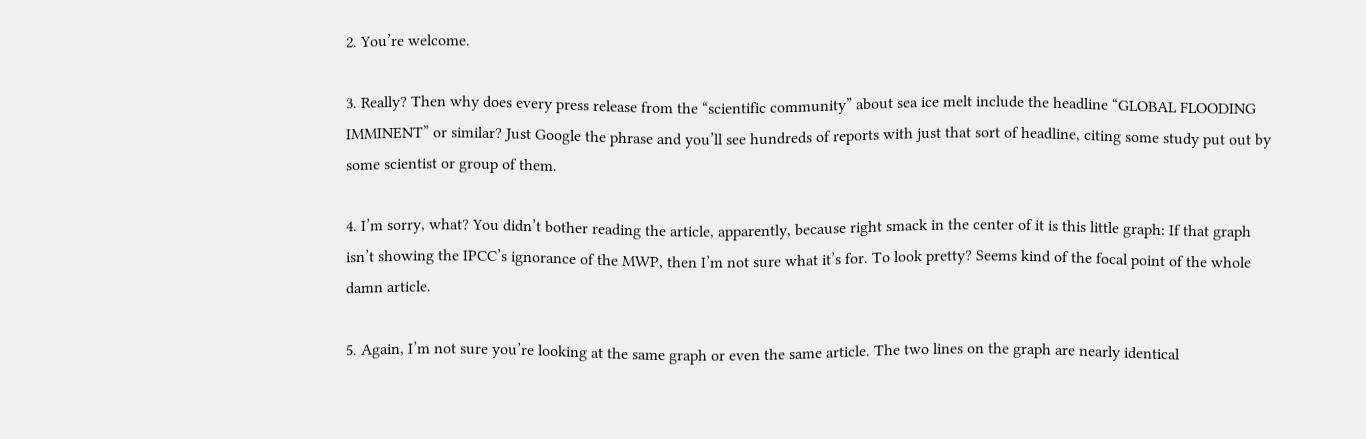2. You’re welcome.

3. Really? Then why does every press release from the “scientific community” about sea ice melt include the headline “GLOBAL FLOODING IMMINENT” or similar? Just Google the phrase and you’ll see hundreds of reports with just that sort of headline, citing some study put out by some scientist or group of them.

4. I’m sorry, what? You didn’t bother reading the article, apparently, because right smack in the center of it is this little graph: If that graph isn’t showing the IPCC’s ignorance of the MWP, then I’m not sure what it’s for. To look pretty? Seems kind of the focal point of the whole damn article.

5. Again, I’m not sure you’re looking at the same graph or even the same article. The two lines on the graph are nearly identical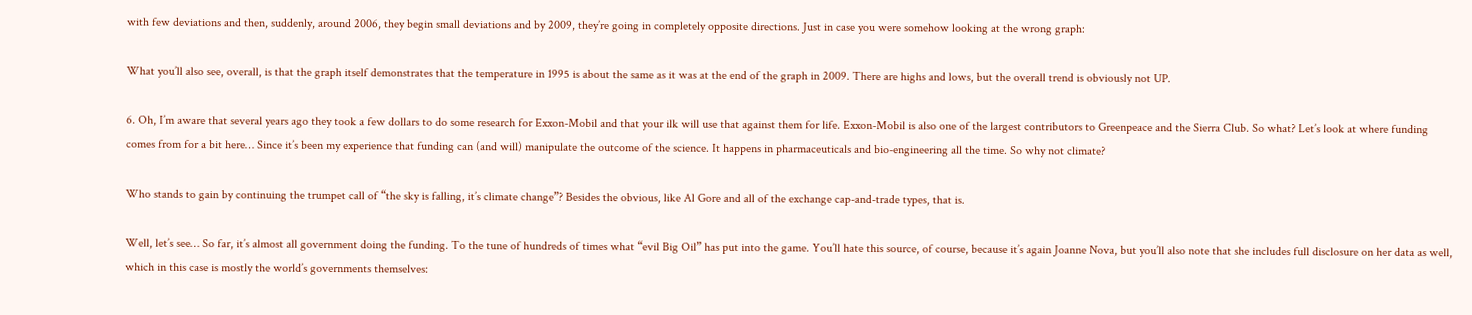with few deviations and then, suddenly, around 2006, they begin small deviations and by 2009, they’re going in completely opposite directions. Just in case you were somehow looking at the wrong graph:

What you’ll also see, overall, is that the graph itself demonstrates that the temperature in 1995 is about the same as it was at the end of the graph in 2009. There are highs and lows, but the overall trend is obviously not UP.

6. Oh, I’m aware that several years ago they took a few dollars to do some research for Exxon-Mobil and that your ilk will use that against them for life. Exxon-Mobil is also one of the largest contributors to Greenpeace and the Sierra Club. So what? Let’s look at where funding comes from for a bit here… Since it’s been my experience that funding can (and will) manipulate the outcome of the science. It happens in pharmaceuticals and bio-engineering all the time. So why not climate?

Who stands to gain by continuing the trumpet call of “the sky is falling, it’s climate change”? Besides the obvious, like Al Gore and all of the exchange cap-and-trade types, that is.

Well, let’s see… So far, it’s almost all government doing the funding. To the tune of hundreds of times what “evil Big Oil” has put into the game. You’ll hate this source, of course, because it’s again Joanne Nova, but you’ll also note that she includes full disclosure on her data as well, which in this case is mostly the world’s governments themselves: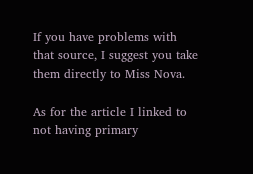If you have problems with that source, I suggest you take them directly to Miss Nova.

As for the article I linked to not having primary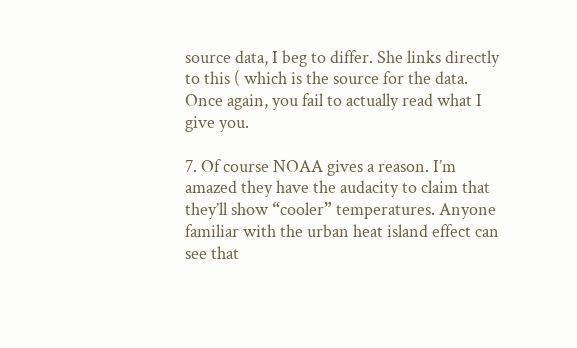source data, I beg to differ. She links directly to this ( which is the source for the data. Once again, you fail to actually read what I give you.

7. Of course NOAA gives a reason. I’m amazed they have the audacity to claim that they’ll show “cooler” temperatures. Anyone familiar with the urban heat island effect can see that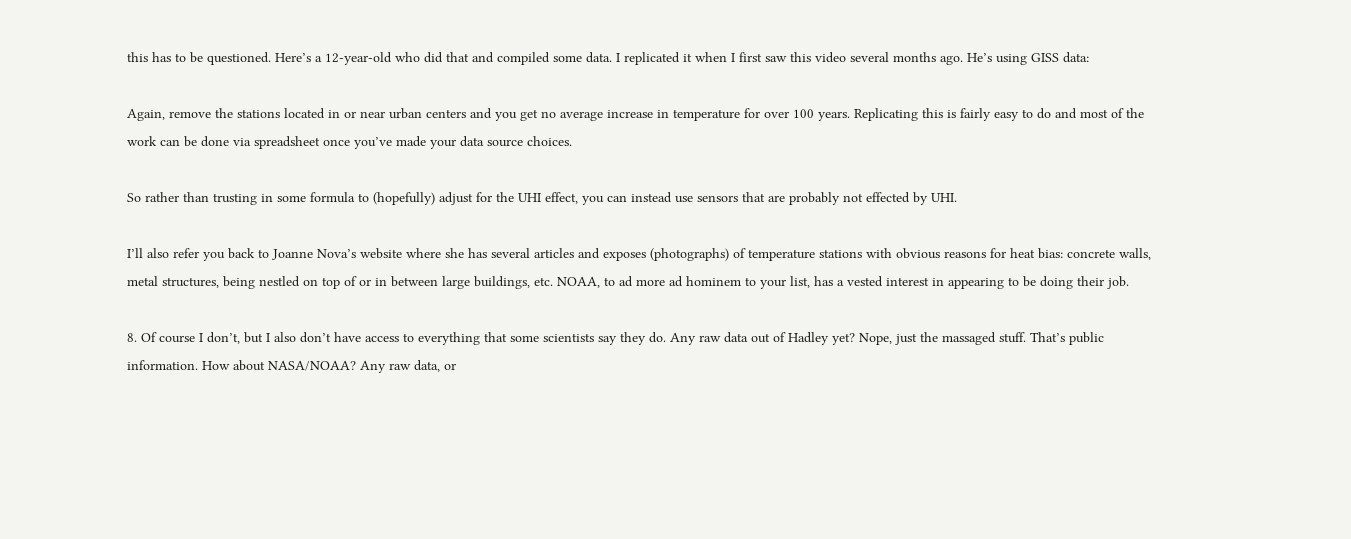this has to be questioned. Here’s a 12-year-old who did that and compiled some data. I replicated it when I first saw this video several months ago. He’s using GISS data:

Again, remove the stations located in or near urban centers and you get no average increase in temperature for over 100 years. Replicating this is fairly easy to do and most of the work can be done via spreadsheet once you’ve made your data source choices.

So rather than trusting in some formula to (hopefully) adjust for the UHI effect, you can instead use sensors that are probably not effected by UHI.

I’ll also refer you back to Joanne Nova’s website where she has several articles and exposes (photographs) of temperature stations with obvious reasons for heat bias: concrete walls, metal structures, being nestled on top of or in between large buildings, etc. NOAA, to ad more ad hominem to your list, has a vested interest in appearing to be doing their job.

8. Of course I don’t, but I also don’t have access to everything that some scientists say they do. Any raw data out of Hadley yet? Nope, just the massaged stuff. That’s public information. How about NASA/NOAA? Any raw data, or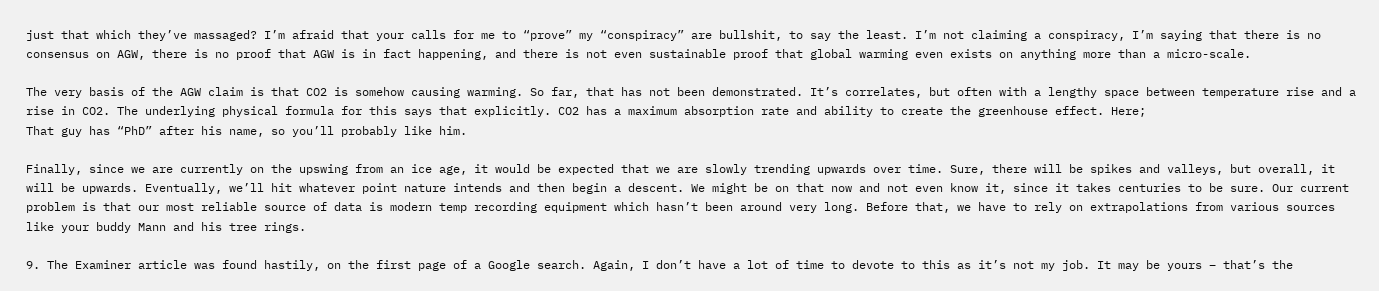just that which they’ve massaged? I’m afraid that your calls for me to “prove” my “conspiracy” are bullshit, to say the least. I’m not claiming a conspiracy, I’m saying that there is no consensus on AGW, there is no proof that AGW is in fact happening, and there is not even sustainable proof that global warming even exists on anything more than a micro-scale.

The very basis of the AGW claim is that CO2 is somehow causing warming. So far, that has not been demonstrated. It’s correlates, but often with a lengthy space between temperature rise and a rise in CO2. The underlying physical formula for this says that explicitly. CO2 has a maximum absorption rate and ability to create the greenhouse effect. Here;
That guy has “PhD” after his name, so you’ll probably like him.

Finally, since we are currently on the upswing from an ice age, it would be expected that we are slowly trending upwards over time. Sure, there will be spikes and valleys, but overall, it will be upwards. Eventually, we’ll hit whatever point nature intends and then begin a descent. We might be on that now and not even know it, since it takes centuries to be sure. Our current problem is that our most reliable source of data is modern temp recording equipment which hasn’t been around very long. Before that, we have to rely on extrapolations from various sources like your buddy Mann and his tree rings.

9. The Examiner article was found hastily, on the first page of a Google search. Again, I don’t have a lot of time to devote to this as it’s not my job. It may be yours – that’s the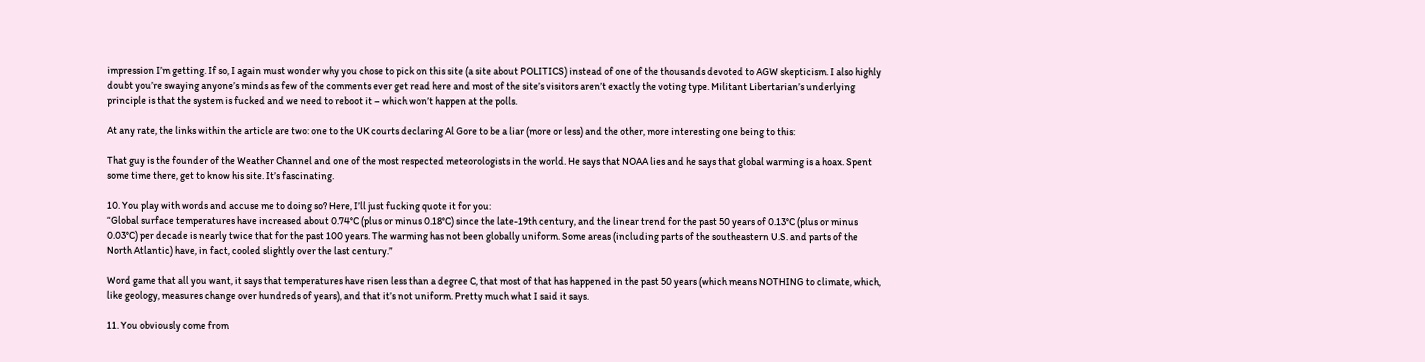impression I’m getting. If so, I again must wonder why you chose to pick on this site (a site about POLITICS) instead of one of the thousands devoted to AGW skepticism. I also highly doubt you’re swaying anyone’s minds as few of the comments ever get read here and most of the site’s visitors aren’t exactly the voting type. Militant Libertarian’s underlying principle is that the system is fucked and we need to reboot it – which won’t happen at the polls.

At any rate, the links within the article are two: one to the UK courts declaring Al Gore to be a liar (more or less) and the other, more interesting one being to this:

That guy is the founder of the Weather Channel and one of the most respected meteorologists in the world. He says that NOAA lies and he says that global warming is a hoax. Spent some time there, get to know his site. It’s fascinating.

10. You play with words and accuse me to doing so? Here, I’ll just fucking quote it for you:
“Global surface temperatures have increased about 0.74°C (plus or minus 0.18°C) since the late-19th century, and the linear trend for the past 50 years of 0.13°C (plus or minus 0.03°C) per decade is nearly twice that for the past 100 years. The warming has not been globally uniform. Some areas (including parts of the southeastern U.S. and parts of the North Atlantic) have, in fact, cooled slightly over the last century.”

Word game that all you want, it says that temperatures have risen less than a degree C, that most of that has happened in the past 50 years (which means NOTHING to climate, which, like geology, measures change over hundreds of years), and that it’s not uniform. Pretty much what I said it says.

11. You obviously come from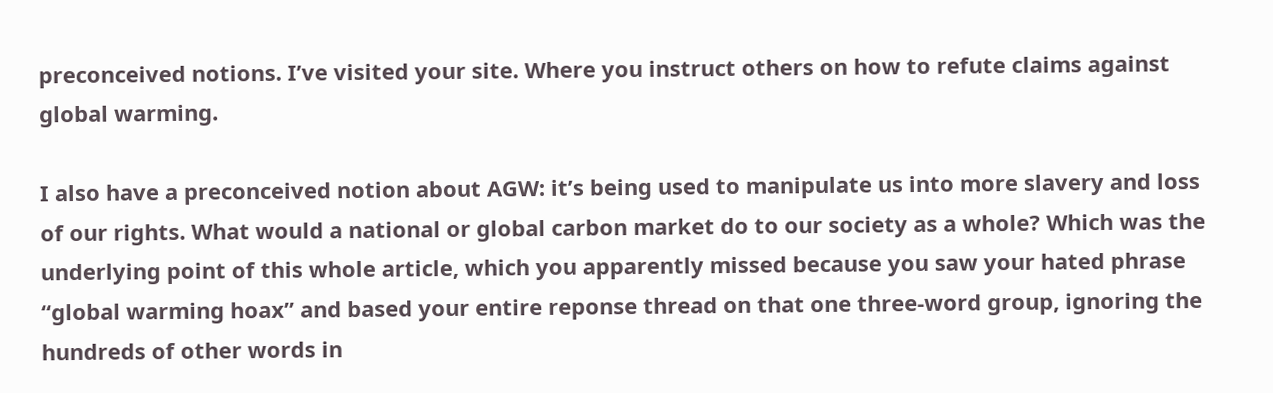preconceived notions. I’ve visited your site. Where you instruct others on how to refute claims against global warming.

I also have a preconceived notion about AGW: it’s being used to manipulate us into more slavery and loss of our rights. What would a national or global carbon market do to our society as a whole? Which was the underlying point of this whole article, which you apparently missed because you saw your hated phrase “global warming hoax” and based your entire reponse thread on that one three-word group, ignoring the hundreds of other words in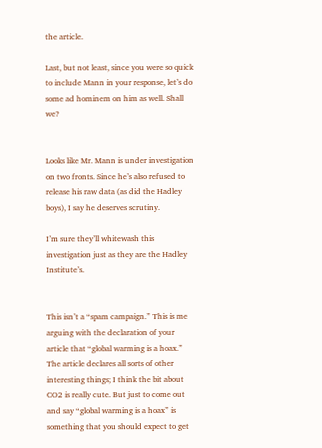the article.

Last, but not least, since you were so quick to include Mann in your response, let’s do some ad hominem on him as well. Shall we?


Looks like Mr. Mann is under investigation on two fronts. Since he’s also refused to release his raw data (as did the Hadley boys), I say he deserves scrutiny.

I’m sure they’ll whitewash this investigation just as they are the Hadley Institute’s.


This isn’t a “spam campaign.” This is me arguing with the declaration of your article that “global warming is a hoax.” The article declares all sorts of other interesting things; I think the bit about CO2 is really cute. But just to come out and say “global warming is a hoax” is something that you should expect to get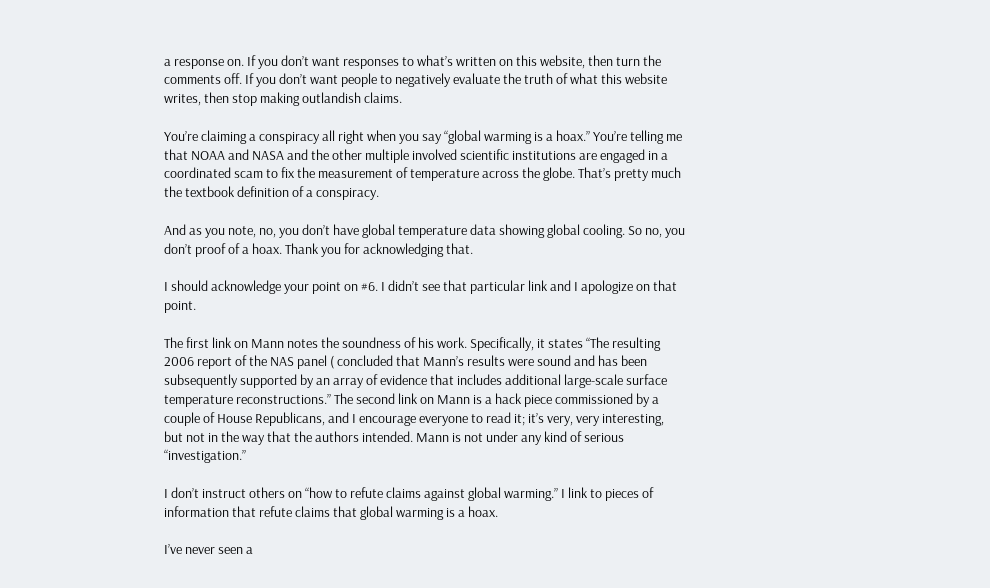a response on. If you don’t want responses to what’s written on this website, then turn the comments off. If you don’t want people to negatively evaluate the truth of what this website writes, then stop making outlandish claims.

You’re claiming a conspiracy all right when you say “global warming is a hoax.” You’re telling me that NOAA and NASA and the other multiple involved scientific institutions are engaged in a coordinated scam to fix the measurement of temperature across the globe. That’s pretty much the textbook definition of a conspiracy.

And as you note, no, you don’t have global temperature data showing global cooling. So no, you don’t proof of a hoax. Thank you for acknowledging that.

I should acknowledge your point on #6. I didn’t see that particular link and I apologize on that point.

The first link on Mann notes the soundness of his work. Specifically, it states “The resulting 2006 report of the NAS panel ( concluded that Mann’s results were sound and has been subsequently supported by an array of evidence that includes additional large-scale surface temperature reconstructions.” The second link on Mann is a hack piece commissioned by a couple of House Republicans, and I encourage everyone to read it; it’s very, very interesting, but not in the way that the authors intended. Mann is not under any kind of serious “investigation.”

I don’t instruct others on “how to refute claims against global warming.” I link to pieces of information that refute claims that global warming is a hoax.

I’ve never seen a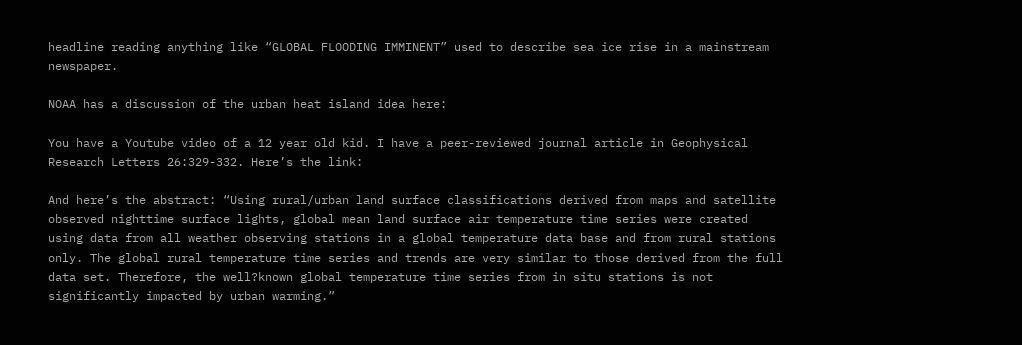headline reading anything like “GLOBAL FLOODING IMMINENT” used to describe sea ice rise in a mainstream newspaper.

NOAA has a discussion of the urban heat island idea here:

You have a Youtube video of a 12 year old kid. I have a peer-reviewed journal article in Geophysical Research Letters 26:329-332. Here’s the link:

And here’s the abstract: “Using rural/urban land surface classifications derived from maps and satellite observed nighttime surface lights, global mean land surface air temperature time series were created using data from all weather observing stations in a global temperature data base and from rural stations only. The global rural temperature time series and trends are very similar to those derived from the full data set. Therefore, the well?known global temperature time series from in situ stations is not significantly impacted by urban warming.”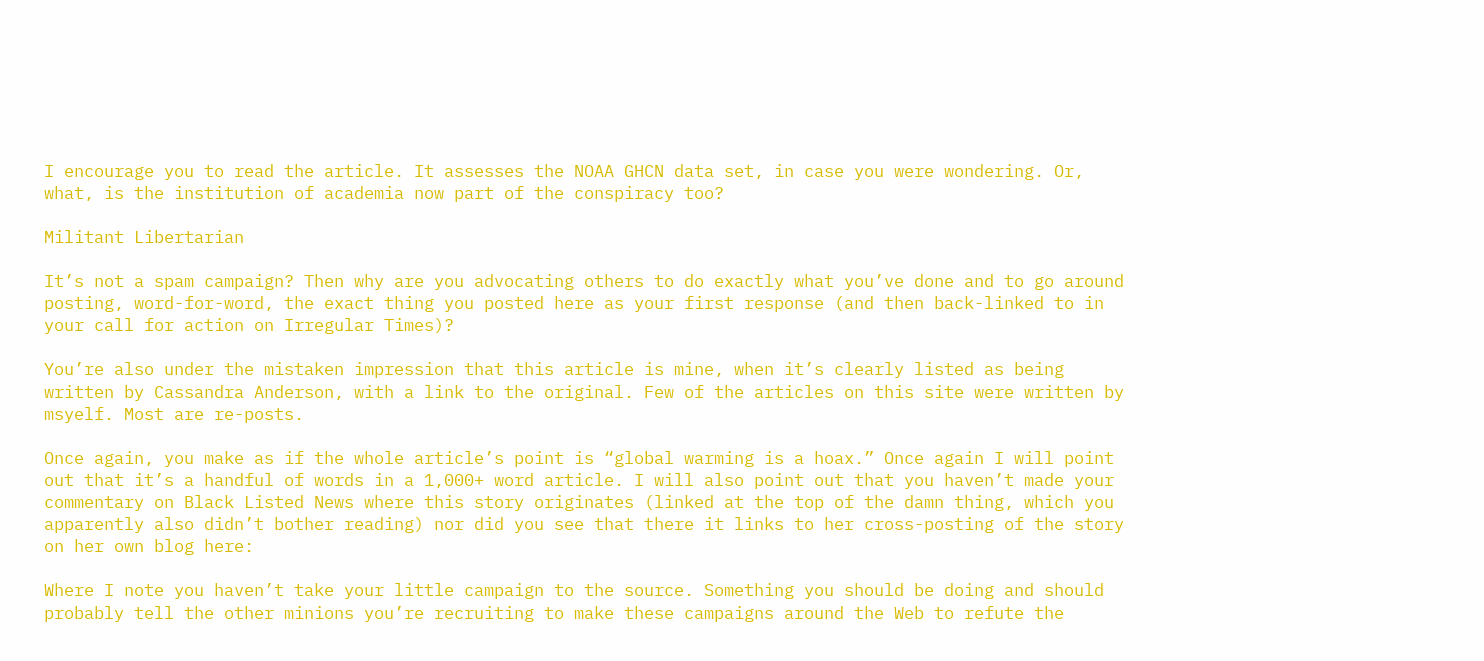I encourage you to read the article. It assesses the NOAA GHCN data set, in case you were wondering. Or, what, is the institution of academia now part of the conspiracy too?

Militant Libertarian

It’s not a spam campaign? Then why are you advocating others to do exactly what you’ve done and to go around posting, word-for-word, the exact thing you posted here as your first response (and then back-linked to in your call for action on Irregular Times)?

You’re also under the mistaken impression that this article is mine, when it’s clearly listed as being written by Cassandra Anderson, with a link to the original. Few of the articles on this site were written by msyelf. Most are re-posts.

Once again, you make as if the whole article’s point is “global warming is a hoax.” Once again I will point out that it’s a handful of words in a 1,000+ word article. I will also point out that you haven’t made your commentary on Black Listed News where this story originates (linked at the top of the damn thing, which you apparently also didn’t bother reading) nor did you see that there it links to her cross-posting of the story on her own blog here:

Where I note you haven’t take your little campaign to the source. Something you should be doing and should probably tell the other minions you’re recruiting to make these campaigns around the Web to refute the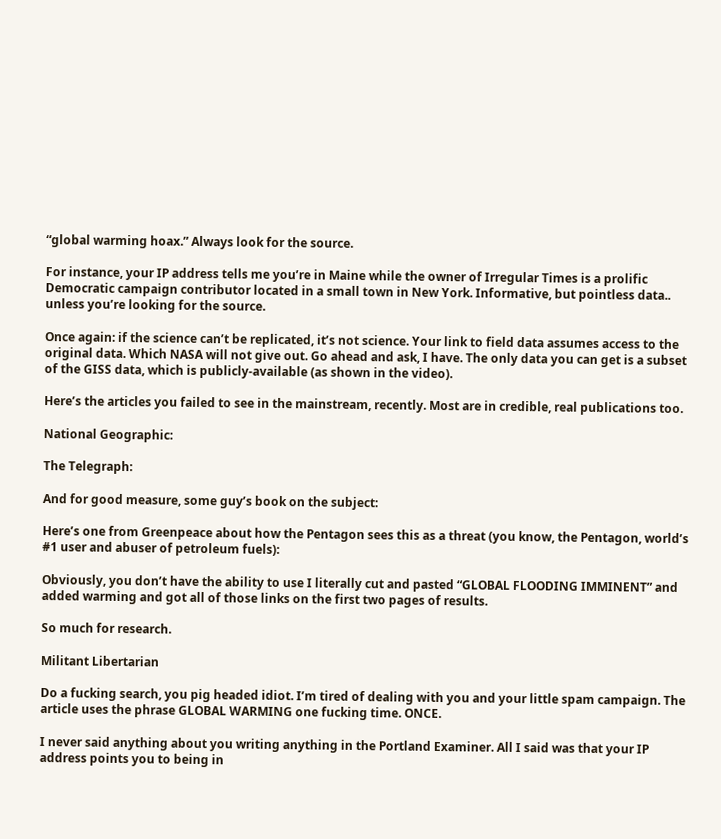“global warming hoax.” Always look for the source.

For instance, your IP address tells me you’re in Maine while the owner of Irregular Times is a prolific Democratic campaign contributor located in a small town in New York. Informative, but pointless data.. unless you’re looking for the source.

Once again: if the science can’t be replicated, it’s not science. Your link to field data assumes access to the original data. Which NASA will not give out. Go ahead and ask, I have. The only data you can get is a subset of the GISS data, which is publicly-available (as shown in the video).

Here’s the articles you failed to see in the mainstream, recently. Most are in credible, real publications too.

National Geographic:

The Telegraph:

And for good measure, some guy’s book on the subject:

Here’s one from Greenpeace about how the Pentagon sees this as a threat (you know, the Pentagon, world’s #1 user and abuser of petroleum fuels):

Obviously, you don’t have the ability to use I literally cut and pasted “GLOBAL FLOODING IMMINENT” and added warming and got all of those links on the first two pages of results.

So much for research.

Militant Libertarian

Do a fucking search, you pig headed idiot. I’m tired of dealing with you and your little spam campaign. The article uses the phrase GLOBAL WARMING one fucking time. ONCE.

I never said anything about you writing anything in the Portland Examiner. All I said was that your IP address points you to being in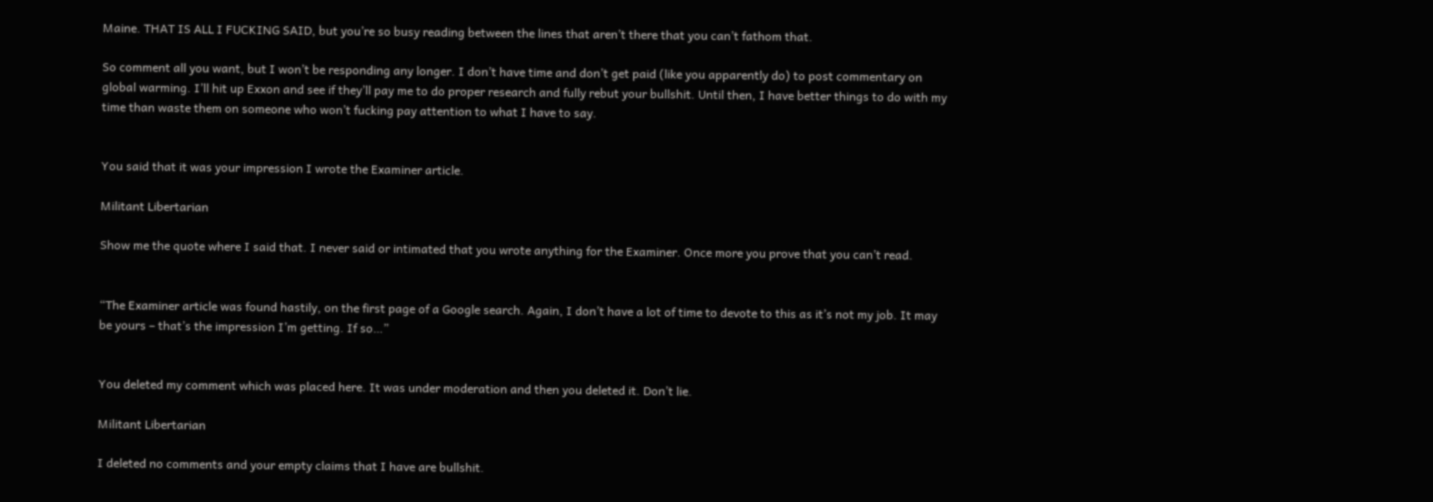Maine. THAT IS ALL I FUCKING SAID, but you’re so busy reading between the lines that aren’t there that you can’t fathom that.

So comment all you want, but I won’t be responding any longer. I don’t have time and don’t get paid (like you apparently do) to post commentary on global warming. I’ll hit up Exxon and see if they’ll pay me to do proper research and fully rebut your bullshit. Until then, I have better things to do with my time than waste them on someone who won’t fucking pay attention to what I have to say.


You said that it was your impression I wrote the Examiner article.

Militant Libertarian

Show me the quote where I said that. I never said or intimated that you wrote anything for the Examiner. Once more you prove that you can’t read.


“The Examiner article was found hastily, on the first page of a Google search. Again, I don’t have a lot of time to devote to this as it’s not my job. It may be yours – that’s the impression I’m getting. If so…”


You deleted my comment which was placed here. It was under moderation and then you deleted it. Don’t lie.

Militant Libertarian

I deleted no comments and your empty claims that I have are bullshit.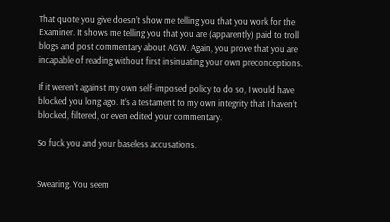That quote you give doesn’t show me telling you that you work for the Examiner. It shows me telling you that you are (apparently) paid to troll blogs and post commentary about AGW. Again, you prove that you are incapable of reading without first insinuating your own preconceptions.

If it weren’t against my own self-imposed policy to do so, I would have blocked you long ago. It’s a testament to my own integrity that I haven’t blocked, filtered, or even edited your commentary.

So fuck you and your baseless accusations.


Swearing. You seem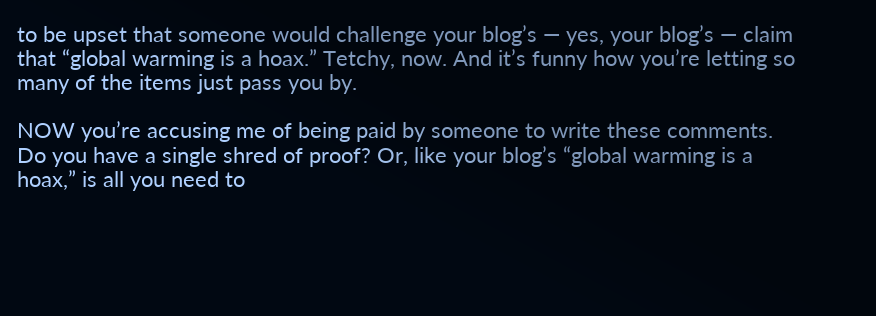to be upset that someone would challenge your blog’s — yes, your blog’s — claim that “global warming is a hoax.” Tetchy, now. And it’s funny how you’re letting so many of the items just pass you by.

NOW you’re accusing me of being paid by someone to write these comments. Do you have a single shred of proof? Or, like your blog’s “global warming is a hoax,” is all you need to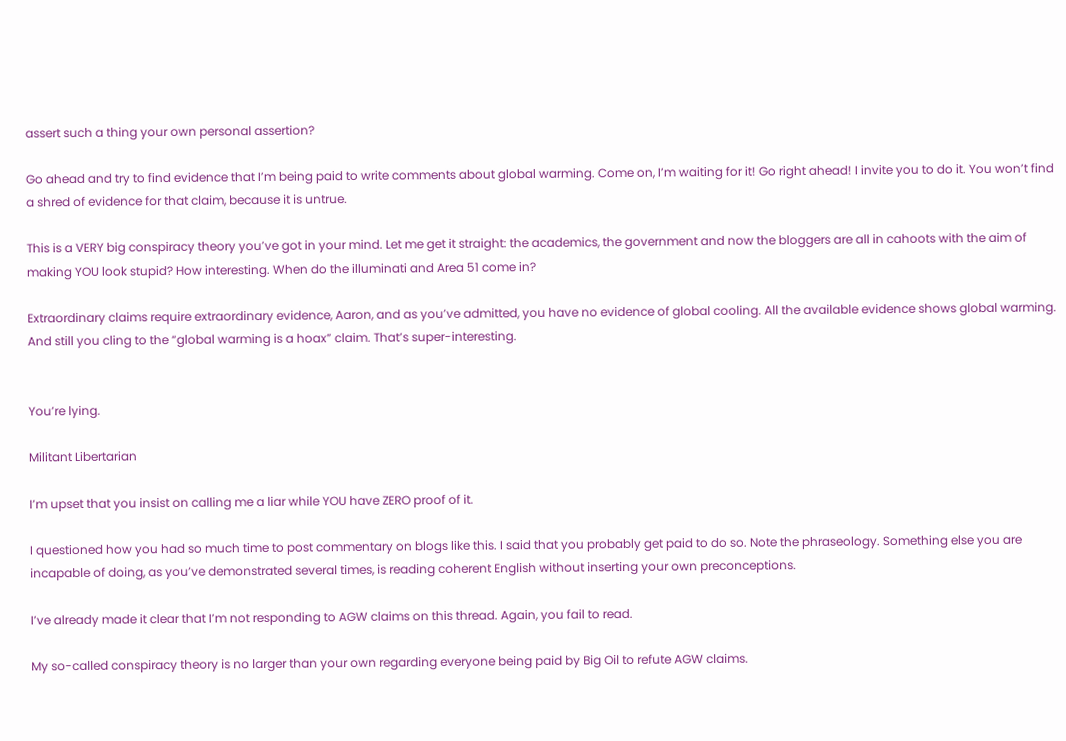assert such a thing your own personal assertion?

Go ahead and try to find evidence that I’m being paid to write comments about global warming. Come on, I’m waiting for it! Go right ahead! I invite you to do it. You won’t find a shred of evidence for that claim, because it is untrue.

This is a VERY big conspiracy theory you’ve got in your mind. Let me get it straight: the academics, the government and now the bloggers are all in cahoots with the aim of making YOU look stupid? How interesting. When do the illuminati and Area 51 come in?

Extraordinary claims require extraordinary evidence, Aaron, and as you’ve admitted, you have no evidence of global cooling. All the available evidence shows global warming. And still you cling to the “global warming is a hoax” claim. That’s super-interesting.


You’re lying.

Militant Libertarian

I’m upset that you insist on calling me a liar while YOU have ZERO proof of it.

I questioned how you had so much time to post commentary on blogs like this. I said that you probably get paid to do so. Note the phraseology. Something else you are incapable of doing, as you’ve demonstrated several times, is reading coherent English without inserting your own preconceptions.

I’ve already made it clear that I’m not responding to AGW claims on this thread. Again, you fail to read.

My so-called conspiracy theory is no larger than your own regarding everyone being paid by Big Oil to refute AGW claims.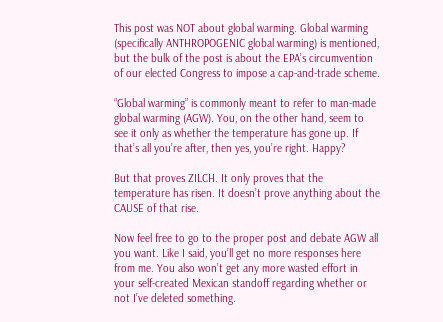This post was NOT about global warming. Global warming (specifically ANTHROPOGENIC global warming) is mentioned, but the bulk of the post is about the EPA’s circumvention of our elected Congress to impose a cap-and-trade scheme.

“Global warming” is commonly meant to refer to man-made global warming (AGW). You, on the other hand, seem to see it only as whether the temperature has gone up. If that’s all you’re after, then yes, you’re right. Happy?

But that proves ZILCH. It only proves that the temperature has risen. It doesn’t prove anything about the CAUSE of that rise.

Now feel free to go to the proper post and debate AGW all you want. Like I said, you’ll get no more responses here from me. You also won’t get any more wasted effort in your self-created Mexican standoff regarding whether or not I’ve deleted something.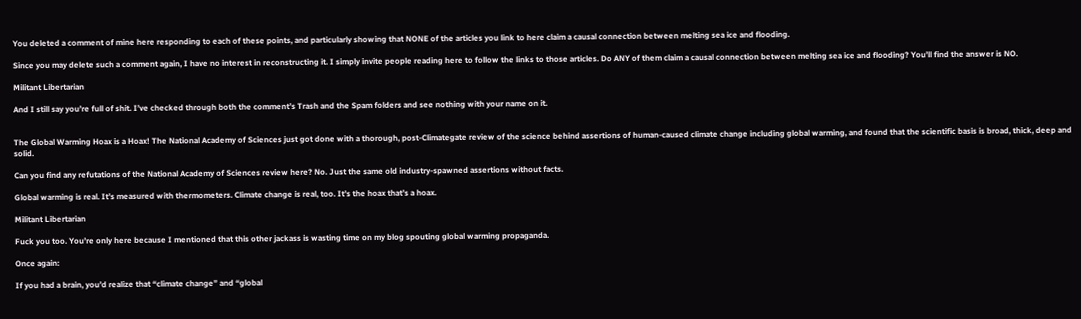You deleted a comment of mine here responding to each of these points, and particularly showing that NONE of the articles you link to here claim a causal connection between melting sea ice and flooding.

Since you may delete such a comment again, I have no interest in reconstructing it. I simply invite people reading here to follow the links to those articles. Do ANY of them claim a causal connection between melting sea ice and flooding? You’ll find the answer is NO.

Militant Libertarian

And I still say you’re full of shit. I’ve checked through both the comment’s Trash and the Spam folders and see nothing with your name on it.


The Global Warming Hoax is a Hoax! The National Academy of Sciences just got done with a thorough, post-Climategate review of the science behind assertions of human-caused climate change including global warming, and found that the scientific basis is broad, thick, deep and solid.

Can you find any refutations of the National Academy of Sciences review here? No. Just the same old industry-spawned assertions without facts.

Global warming is real. It’s measured with thermometers. Climate change is real, too. It’s the hoax that’s a hoax.

Militant Libertarian

Fuck you too. You’re only here because I mentioned that this other jackass is wasting time on my blog spouting global warming propaganda.

Once again:

If you had a brain, you’d realize that “climate change” and “global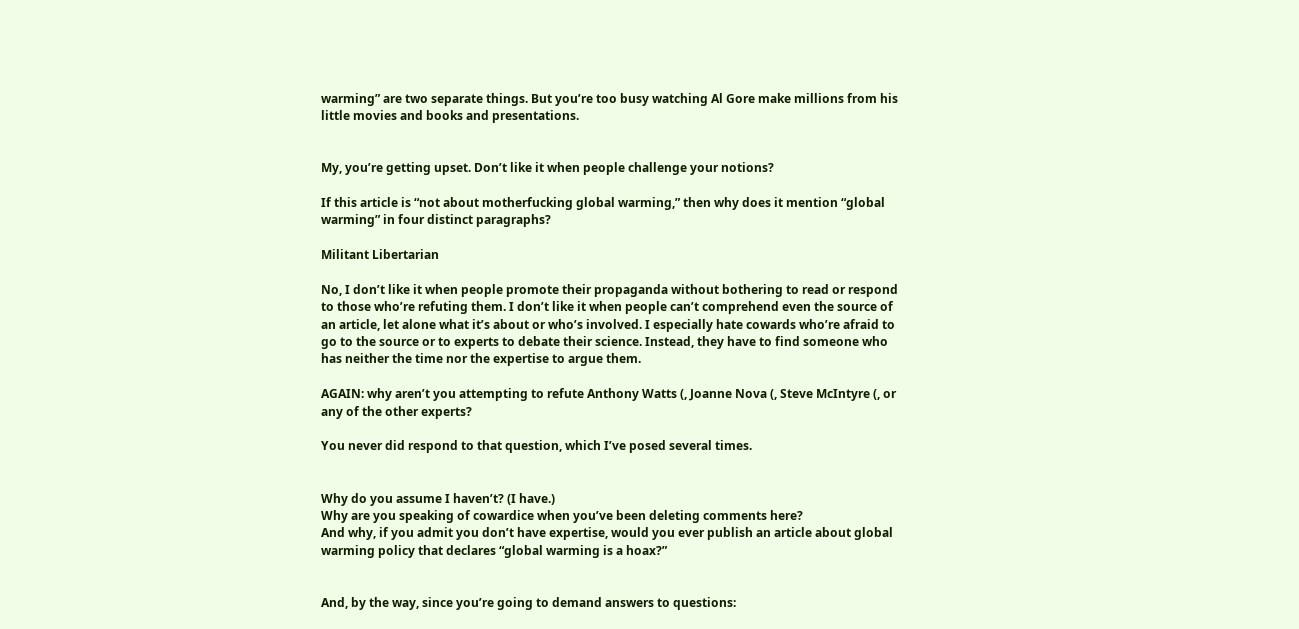warming” are two separate things. But you’re too busy watching Al Gore make millions from his little movies and books and presentations.


My, you’re getting upset. Don’t like it when people challenge your notions?

If this article is “not about motherfucking global warming,” then why does it mention “global warming” in four distinct paragraphs?

Militant Libertarian

No, I don’t like it when people promote their propaganda without bothering to read or respond to those who’re refuting them. I don’t like it when people can’t comprehend even the source of an article, let alone what it’s about or who’s involved. I especially hate cowards who’re afraid to go to the source or to experts to debate their science. Instead, they have to find someone who has neither the time nor the expertise to argue them.

AGAIN: why aren’t you attempting to refute Anthony Watts (, Joanne Nova (, Steve McIntyre (, or any of the other experts?

You never did respond to that question, which I’ve posed several times.


Why do you assume I haven’t? (I have.)
Why are you speaking of cowardice when you’ve been deleting comments here?
And why, if you admit you don’t have expertise, would you ever publish an article about global warming policy that declares “global warming is a hoax?”


And, by the way, since you’re going to demand answers to questions: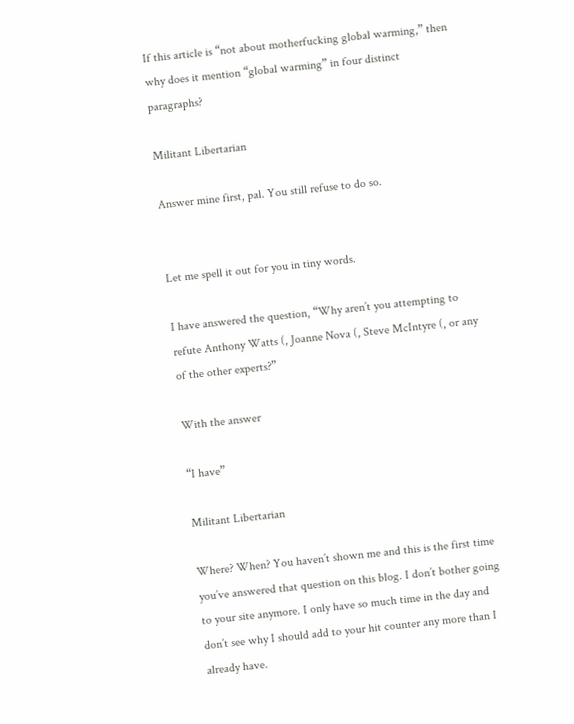If this article is “not about motherfucking global warming,” then why does it mention “global warming” in four distinct paragraphs?

Militant Libertarian

Answer mine first, pal. You still refuse to do so.


Let me spell it out for you in tiny words.

I have answered the question, “Why aren’t you attempting to refute Anthony Watts (, Joanne Nova (, Steve McIntyre (, or any of the other experts?”

With the answer

“I have”

Militant Libertarian

Where? When? You haven’t shown me and this is the first time you’ve answered that question on this blog. I don’t bother going to your site anymore. I only have so much time in the day and don’t see why I should add to your hit counter any more than I already have.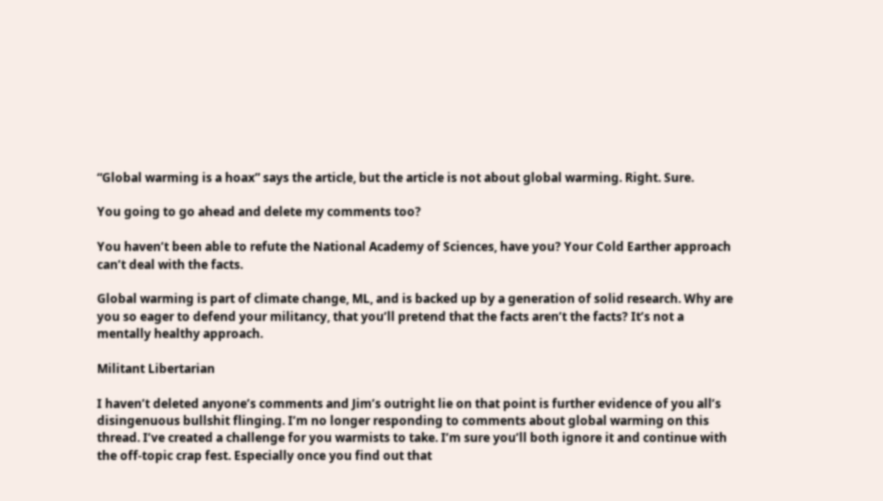“Global warming is a hoax” says the article, but the article is not about global warming. Right. Sure.

You going to go ahead and delete my comments too?

You haven’t been able to refute the National Academy of Sciences, have you? Your Cold Earther approach can’t deal with the facts.

Global warming is part of climate change, ML, and is backed up by a generation of solid research. Why are you so eager to defend your militancy, that you’ll pretend that the facts aren’t the facts? It’s not a mentally healthy approach.

Militant Libertarian

I haven’t deleted anyone’s comments and Jim’s outright lie on that point is further evidence of you all’s disingenuous bullshit flinging. I’m no longer responding to comments about global warming on this thread. I’ve created a challenge for you warmists to take. I’m sure you’ll both ignore it and continue with the off-topic crap fest. Especially once you find out that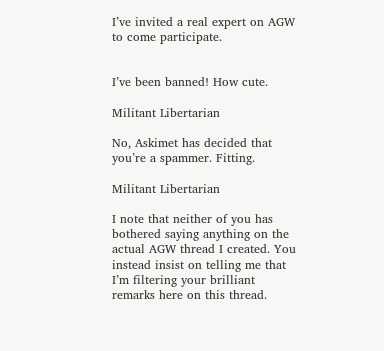I’ve invited a real expert on AGW to come participate.


I’ve been banned! How cute.

Militant Libertarian

No, Askimet has decided that you’re a spammer. Fitting.

Militant Libertarian

I note that neither of you has bothered saying anything on the actual AGW thread I created. You instead insist on telling me that I’m filtering your brilliant remarks here on this thread.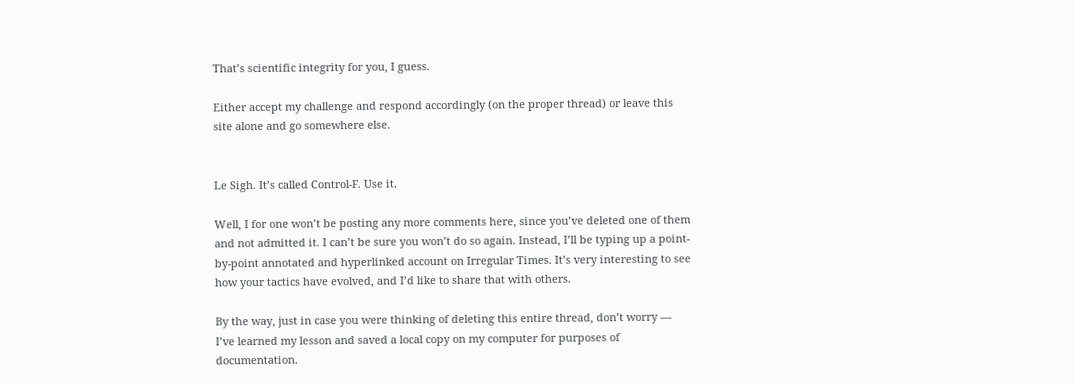That’s scientific integrity for you, I guess.

Either accept my challenge and respond accordingly (on the proper thread) or leave this site alone and go somewhere else.


Le Sigh. It’s called Control-F. Use it.

Well, I for one won’t be posting any more comments here, since you’ve deleted one of them and not admitted it. I can’t be sure you won’t do so again. Instead, I’ll be typing up a point-by-point annotated and hyperlinked account on Irregular Times. It’s very interesting to see how your tactics have evolved, and I’d like to share that with others.

By the way, just in case you were thinking of deleting this entire thread, don’t worry — I’ve learned my lesson and saved a local copy on my computer for purposes of documentation.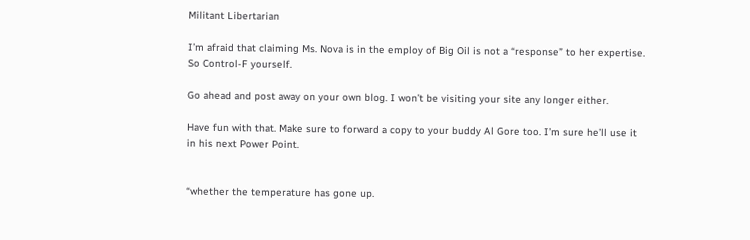Militant Libertarian

I’m afraid that claiming Ms. Nova is in the employ of Big Oil is not a “response” to her expertise. So Control-F yourself.

Go ahead and post away on your own blog. I won’t be visiting your site any longer either.

Have fun with that. Make sure to forward a copy to your buddy Al Gore too. I’m sure he’ll use it in his next Power Point.


“whether the temperature has gone up.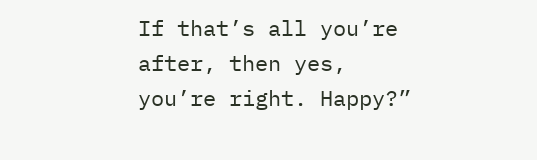If that’s all you’re after, then yes, you’re right. Happy?”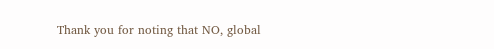Thank you for noting that NO, global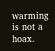warming is not a hoax.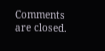Comments are closed.